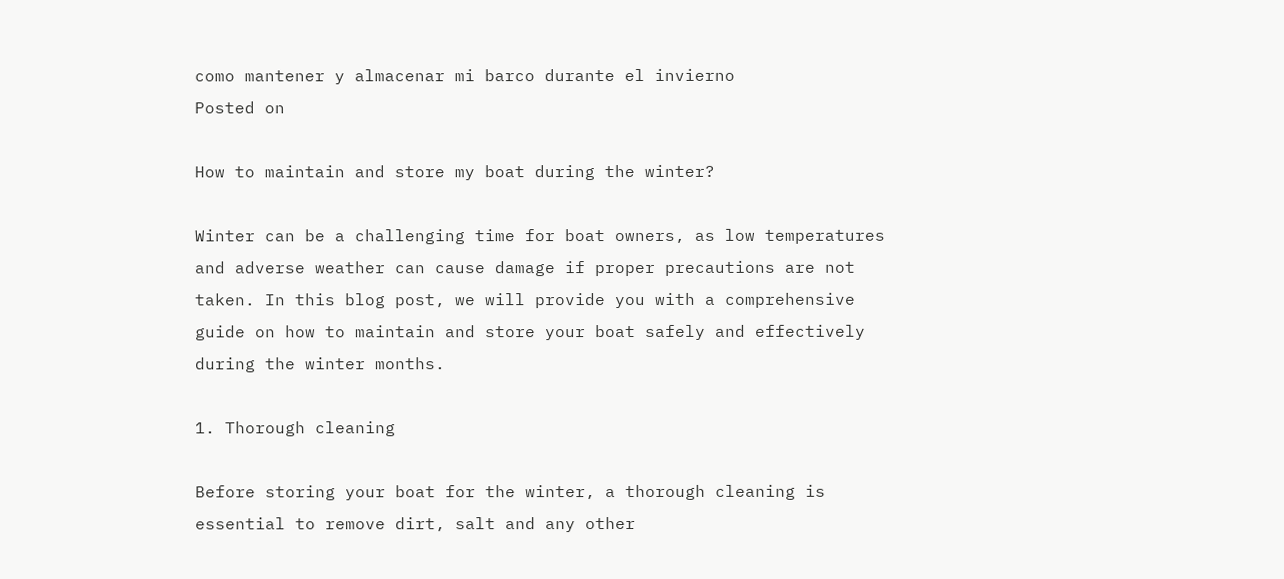como mantener y almacenar mi barco durante el invierno
Posted on

How to maintain and store my boat during the winter?

Winter can be a challenging time for boat owners, as low temperatures and adverse weather can cause damage if proper precautions are not taken. In this blog post, we will provide you with a comprehensive guide on how to maintain and store your boat safely and effectively during the winter months.

1. Thorough cleaning

Before storing your boat for the winter, a thorough cleaning is essential to remove dirt, salt and any other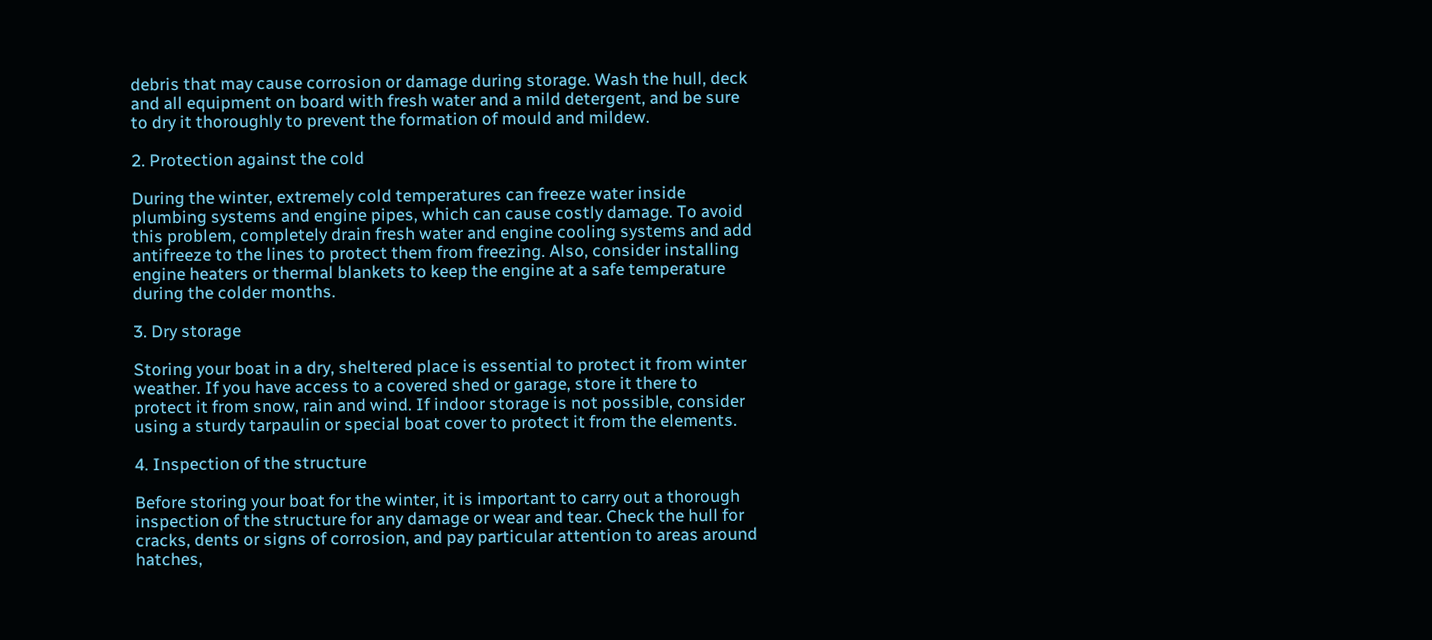debris that may cause corrosion or damage during storage. Wash the hull, deck and all equipment on board with fresh water and a mild detergent, and be sure to dry it thoroughly to prevent the formation of mould and mildew.

2. Protection against the cold

During the winter, extremely cold temperatures can freeze water inside plumbing systems and engine pipes, which can cause costly damage. To avoid this problem, completely drain fresh water and engine cooling systems and add antifreeze to the lines to protect them from freezing. Also, consider installing engine heaters or thermal blankets to keep the engine at a safe temperature during the colder months.

3. Dry storage

Storing your boat in a dry, sheltered place is essential to protect it from winter weather. If you have access to a covered shed or garage, store it there to protect it from snow, rain and wind. If indoor storage is not possible, consider using a sturdy tarpaulin or special boat cover to protect it from the elements.

4. Inspection of the structure

Before storing your boat for the winter, it is important to carry out a thorough inspection of the structure for any damage or wear and tear. Check the hull for cracks, dents or signs of corrosion, and pay particular attention to areas around hatches,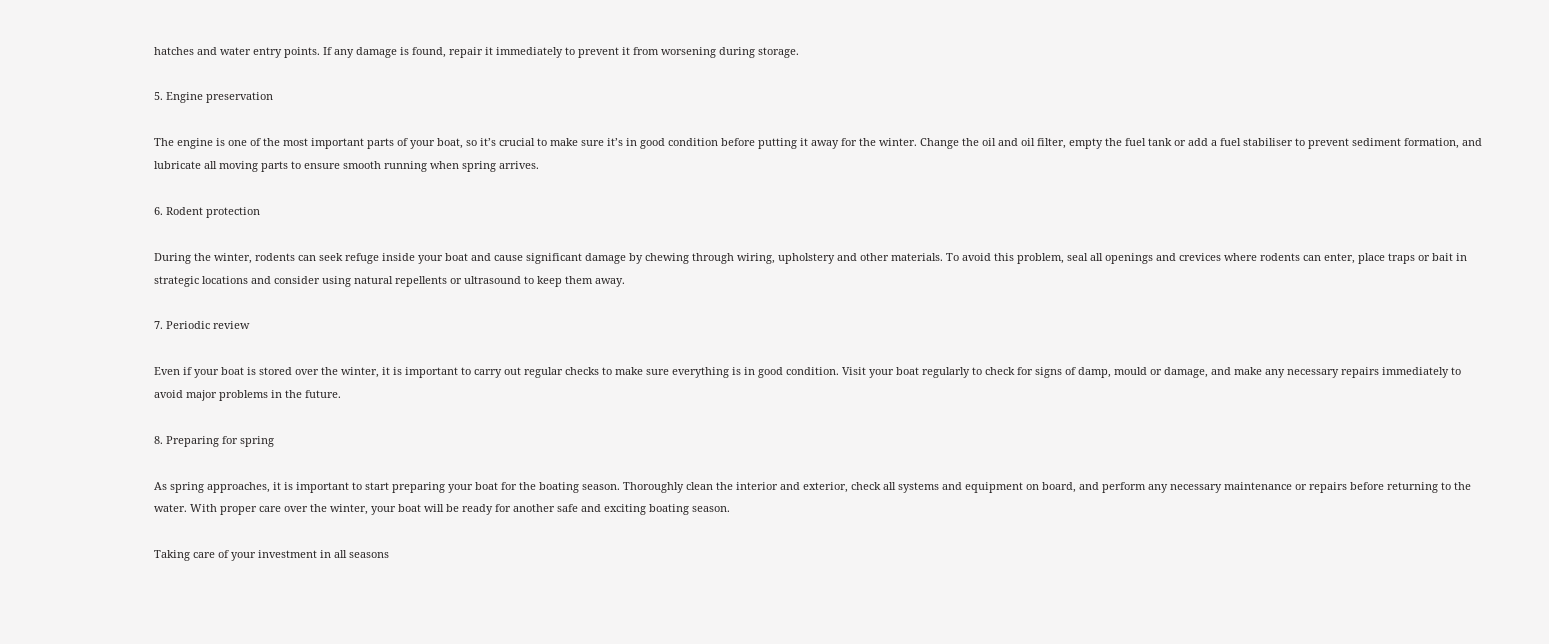hatches and water entry points. If any damage is found, repair it immediately to prevent it from worsening during storage.

5. Engine preservation

The engine is one of the most important parts of your boat, so it’s crucial to make sure it’s in good condition before putting it away for the winter. Change the oil and oil filter, empty the fuel tank or add a fuel stabiliser to prevent sediment formation, and lubricate all moving parts to ensure smooth running when spring arrives.

6. Rodent protection

During the winter, rodents can seek refuge inside your boat and cause significant damage by chewing through wiring, upholstery and other materials. To avoid this problem, seal all openings and crevices where rodents can enter, place traps or bait in strategic locations and consider using natural repellents or ultrasound to keep them away.

7. Periodic review

Even if your boat is stored over the winter, it is important to carry out regular checks to make sure everything is in good condition. Visit your boat regularly to check for signs of damp, mould or damage, and make any necessary repairs immediately to avoid major problems in the future.

8. Preparing for spring

As spring approaches, it is important to start preparing your boat for the boating season. Thoroughly clean the interior and exterior, check all systems and equipment on board, and perform any necessary maintenance or repairs before returning to the water. With proper care over the winter, your boat will be ready for another safe and exciting boating season.

Taking care of your investment in all seasons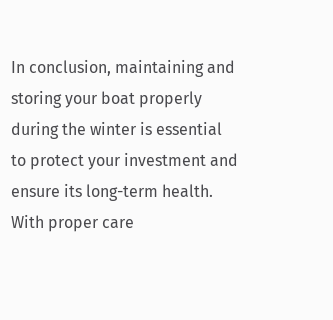In conclusion, maintaining and storing your boat properly during the winter is essential to protect your investment and ensure its long-term health. With proper care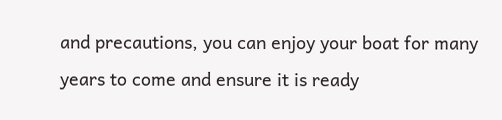and precautions, you can enjoy your boat for many years to come and ensure it is ready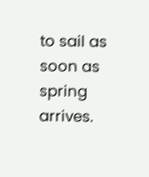to sail as soon as spring arrives.